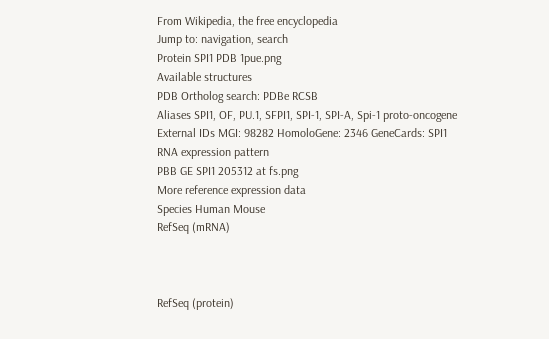From Wikipedia, the free encyclopedia
Jump to: navigation, search
Protein SPI1 PDB 1pue.png
Available structures
PDB Ortholog search: PDBe RCSB
Aliases SPI1, OF, PU.1, SFPI1, SPI-1, SPI-A, Spi-1 proto-oncogene
External IDs MGI: 98282 HomoloGene: 2346 GeneCards: SPI1
RNA expression pattern
PBB GE SPI1 205312 at fs.png
More reference expression data
Species Human Mouse
RefSeq (mRNA)



RefSeq (protein)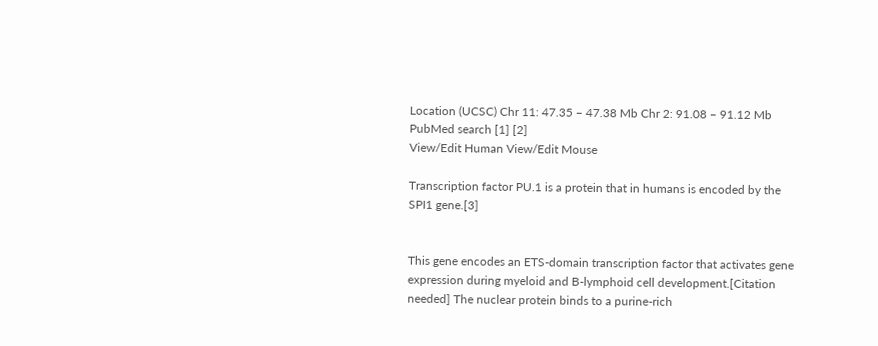Location (UCSC) Chr 11: 47.35 – 47.38 Mb Chr 2: 91.08 – 91.12 Mb
PubMed search [1] [2]
View/Edit Human View/Edit Mouse

Transcription factor PU.1 is a protein that in humans is encoded by the SPI1 gene.[3]


This gene encodes an ETS-domain transcription factor that activates gene expression during myeloid and B-lymphoid cell development.[Citation needed] The nuclear protein binds to a purine-rich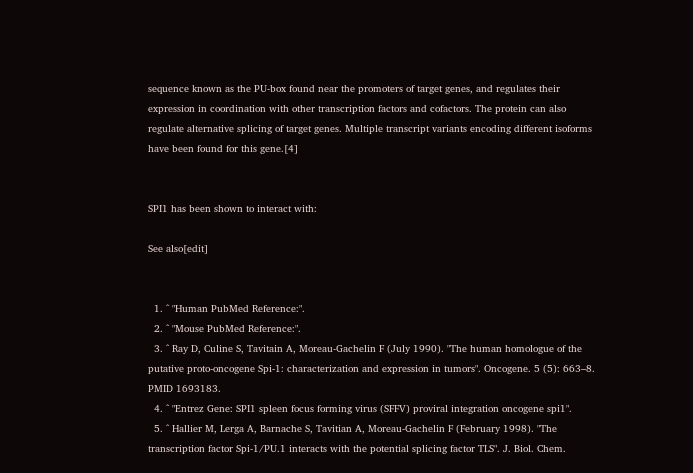sequence known as the PU-box found near the promoters of target genes, and regulates their expression in coordination with other transcription factors and cofactors. The protein can also regulate alternative splicing of target genes. Multiple transcript variants encoding different isoforms have been found for this gene.[4]


SPI1 has been shown to interact with:

See also[edit]


  1. ^ "Human PubMed Reference:".
  2. ^ "Mouse PubMed Reference:".
  3. ^ Ray D, Culine S, Tavitain A, Moreau-Gachelin F (July 1990). "The human homologue of the putative proto-oncogene Spi-1: characterization and expression in tumors". Oncogene. 5 (5): 663–8. PMID 1693183.
  4. ^ "Entrez Gene: SPI1 spleen focus forming virus (SFFV) proviral integration oncogene spi1".
  5. ^ Hallier M, Lerga A, Barnache S, Tavitian A, Moreau-Gachelin F (February 1998). "The transcription factor Spi-1/PU.1 interacts with the potential splicing factor TLS". J. Biol. Chem.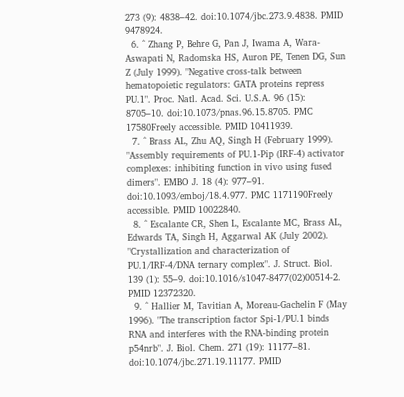273 (9): 4838–42. doi:10.1074/jbc.273.9.4838. PMID 9478924.
  6. ^ Zhang P, Behre G, Pan J, Iwama A, Wara-Aswapati N, Radomska HS, Auron PE, Tenen DG, Sun Z (July 1999). "Negative cross-talk between hematopoietic regulators: GATA proteins repress PU.1". Proc. Natl. Acad. Sci. U.S.A. 96 (15): 8705–10. doi:10.1073/pnas.96.15.8705. PMC 17580Freely accessible. PMID 10411939.
  7. ^ Brass AL, Zhu AQ, Singh H (February 1999). "Assembly requirements of PU.1-Pip (IRF-4) activator complexes: inhibiting function in vivo using fused dimers". EMBO J. 18 (4): 977–91. doi:10.1093/emboj/18.4.977. PMC 1171190Freely accessible. PMID 10022840.
  8. ^ Escalante CR, Shen L, Escalante MC, Brass AL, Edwards TA, Singh H, Aggarwal AK (July 2002). "Crystallization and characterization of PU.1/IRF-4/DNA ternary complex". J. Struct. Biol. 139 (1): 55–9. doi:10.1016/s1047-8477(02)00514-2. PMID 12372320.
  9. ^ Hallier M, Tavitian A, Moreau-Gachelin F (May 1996). "The transcription factor Spi-1/PU.1 binds RNA and interferes with the RNA-binding protein p54nrb". J. Biol. Chem. 271 (19): 11177–81. doi:10.1074/jbc.271.19.11177. PMID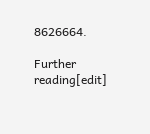8626664.

Further reading[edit]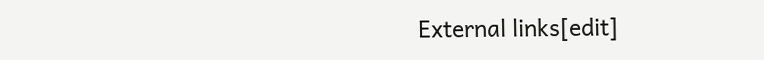External links[edit]